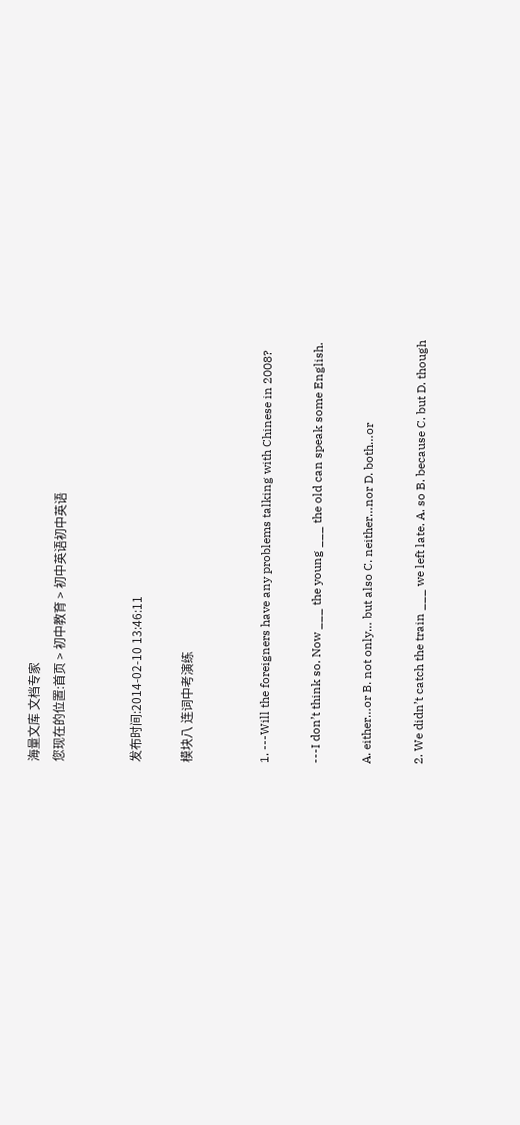海量文库 文档专家
您现在的位置:首页 > 初中教育 > 初中英语初中英语


发布时间:2014-02-10 13:46:11

模块八 连词中考演练


1. ---Will the foreigners have any problems talking with Chinese in 2008?

---I don’t think so. Now ___ the young ___ the old can speak some English.

A. either…or B. not only… but also C. neither…nor D. both…or

2. We didn’t catch the train ___ we left late. A. so B. because C. but D. though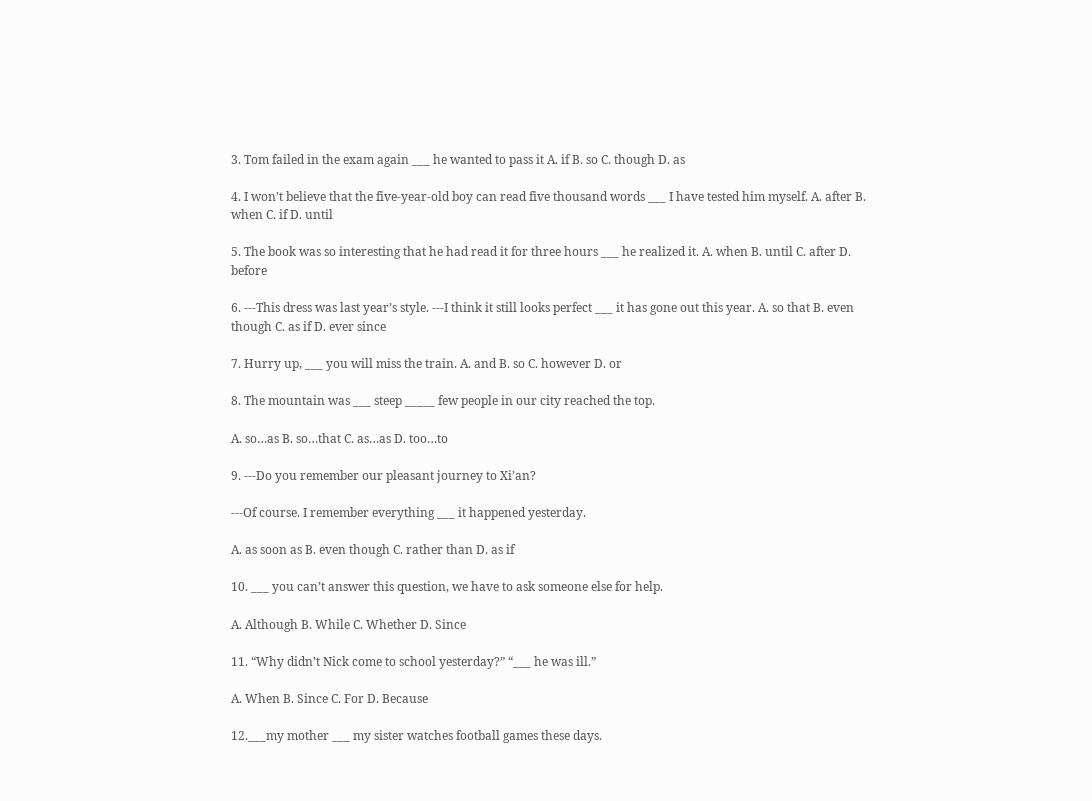3. Tom failed in the exam again ___ he wanted to pass it A. if B. so C. though D. as

4. I won’t believe that the five-year-old boy can read five thousand words ___ I have tested him myself. A. after B. when C. if D. until

5. The book was so interesting that he had read it for three hours ___ he realized it. A. when B. until C. after D. before

6. ---This dress was last year’s style. ---I think it still looks perfect ___ it has gone out this year. A. so that B. even though C. as if D. ever since

7. Hurry up, ___ you will miss the train. A. and B. so C. however D. or

8. The mountain was ___ steep _____ few people in our city reached the top.

A. so…as B. so…that C. as…as D. too…to

9. ---Do you remember our pleasant journey to Xi’an?

---Of course. I remember everything ___ it happened yesterday.

A. as soon as B. even though C. rather than D. as if

10. ___ you can’t answer this question, we have to ask someone else for help.

A. Although B. While C. Whether D. Since

11. “Why didn’t Nick come to school yesterday?” “___ he was ill.”

A. When B. Since C. For D. Because

12.___my mother ___ my sister watches football games these days.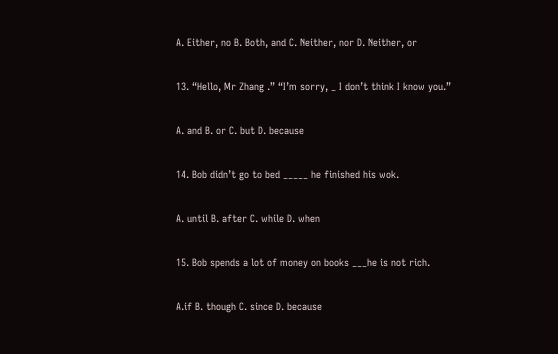A. Either, no B. Both, and C. Neither, nor D. Neither, or

13. “Hello, Mr Zhang .” “I’m sorry, _ I don’t think I know you.”

A. and B. or C. but D. because

14. Bob didn’t go to bed _____ he finished his wok.

A. until B. after C. while D. when

15. Bob spends a lot of money on books ___he is not rich.

A.if B. though C. since D. because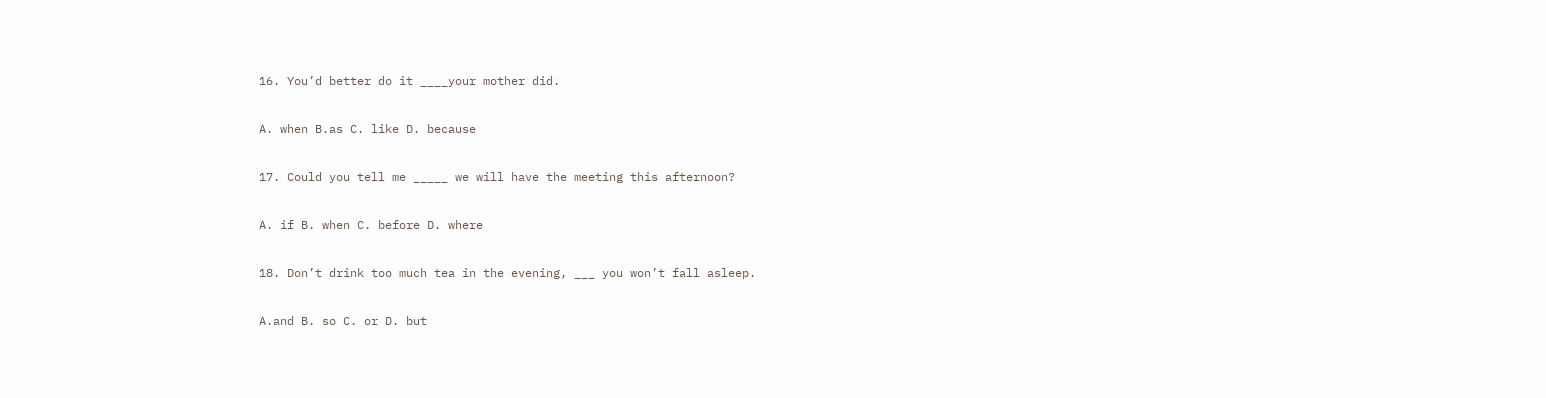16. You’d better do it ____your mother did.

A. when B.as C. like D. because

17. Could you tell me _____ we will have the meeting this afternoon?

A. if B. when C. before D. where

18. Don’t drink too much tea in the evening, ___ you won’t fall asleep.

A.and B. so C. or D. but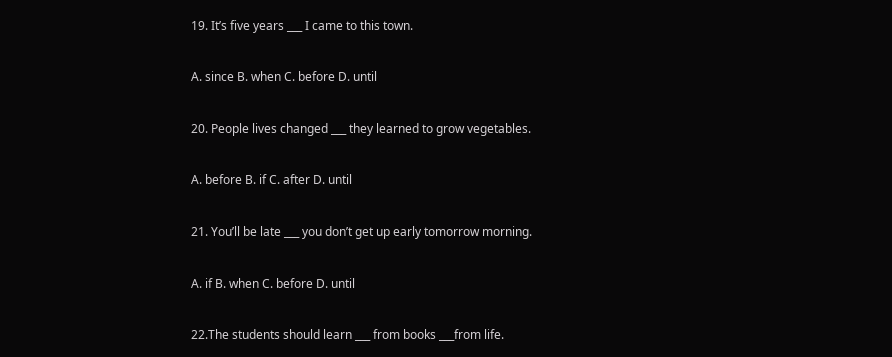19. It’s five years ___ I came to this town.

A. since B. when C. before D. until

20. People lives changed ___ they learned to grow vegetables.

A. before B. if C. after D. until

21. You’ll be late ___ you don’t get up early tomorrow morning.

A. if B. when C. before D. until

22.The students should learn ___ from books ___from life.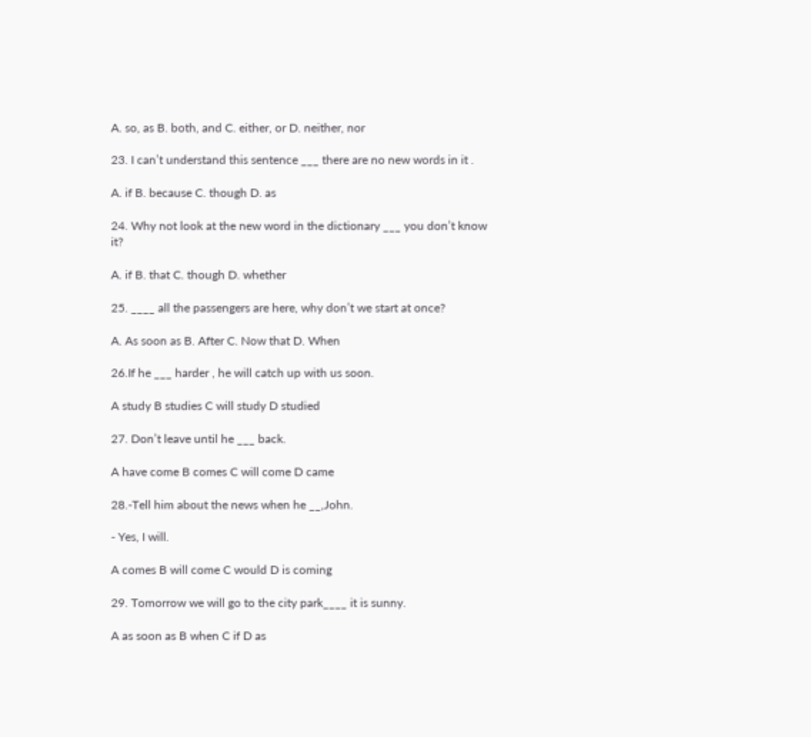A. so, as B. both, and C. either, or D. neither, nor

23. I can’t understand this sentence ___ there are no new words in it .

A. if B. because C. though D. as

24. Why not look at the new word in the dictionary ___ you don’t know it?

A. if B. that C. though D. whether

25. ____ all the passengers are here, why don’t we start at once?

A. As soon as B. After C. Now that D. When

26.If he ___ harder , he will catch up with us soon.

A study B studies C will study D studied

27. Don’t leave until he ___ back.

A have come B comes C will come D came

28.-Tell him about the news when he __,John.

- Yes, I will.

A comes B will come C would D is coming

29. Tomorrow we will go to the city park____ it is sunny.

A as soon as B when C if D as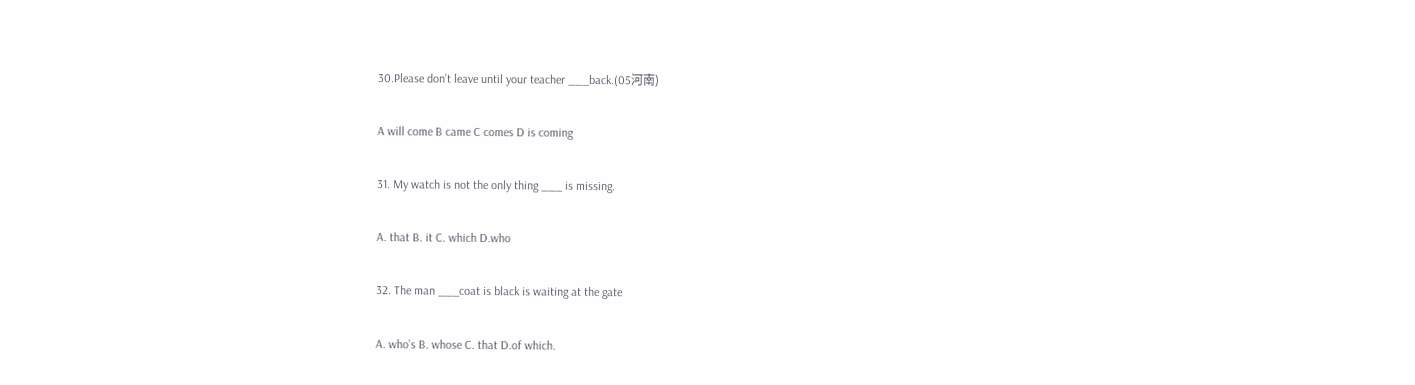30.Please don’t leave until your teacher ___back.(05河南)

A will come B came C comes D is coming

31. My watch is not the only thing ___ is missing.

A. that B. it C. which D.who

32. The man ___coat is black is waiting at the gate

A. who’s B. whose C. that D.of which.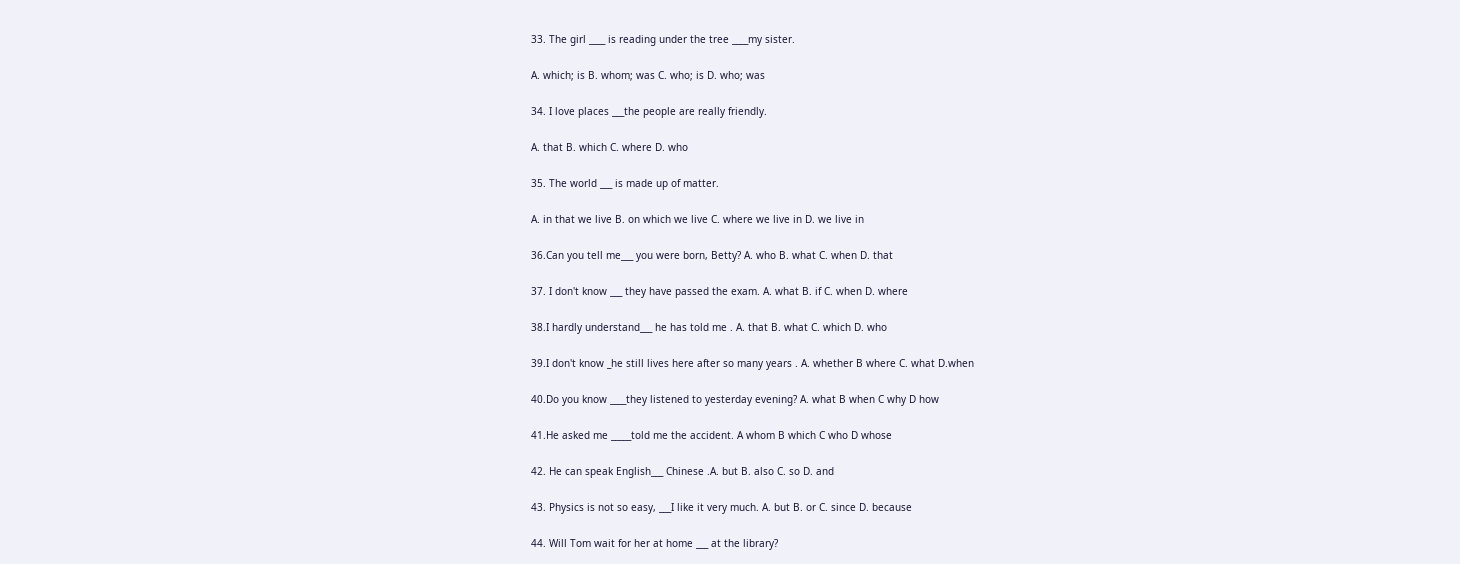33. The girl ____ is reading under the tree ____my sister.

A. which; is B. whom; was C. who; is D. who; was

34. I love places ___the people are really friendly.

A. that B. which C. where D. who

35. The world ___ is made up of matter.

A. in that we live B. on which we live C. where we live in D. we live in

36.Can you tell me___ you were born, Betty? A. who B. what C. when D. that

37. I don't know ___ they have passed the exam. A. what B. if C. when D. where

38.I hardly understand___ he has told me . A. that B. what C. which D. who

39.I don't know _he still lives here after so many years . A. whether B where C. what D.when

40.Do you know ____they listened to yesterday evening? A. what B when C why D how

41.He asked me _____told me the accident. A whom B which C who D whose

42. He can speak English___ Chinese .A. but B. also C. so D. and

43. Physics is not so easy, ___I like it very much. A. but B. or C. since D. because

44. Will Tom wait for her at home ___ at the library?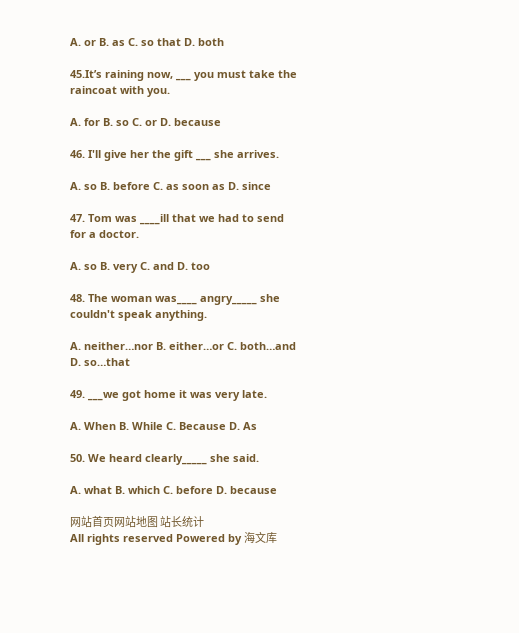A. or B. as C. so that D. both

45.It’s raining now, ___ you must take the raincoat with you.

A. for B. so C. or D. because

46. I'll give her the gift ___ she arrives.

A. so B. before C. as soon as D. since

47. Tom was ____ill that we had to send for a doctor.

A. so B. very C. and D. too

48. The woman was____ angry_____ she couldn't speak anything.

A. neither…nor B. either…or C. both…and D. so…that

49. ___we got home it was very late.

A. When B. While C. Because D. As

50. We heard clearly_____ she said.

A. what B. which C. before D. because

网站首页网站地图 站长统计
All rights reserved Powered by 海文库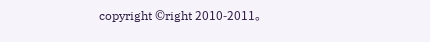copyright ©right 2010-2011。